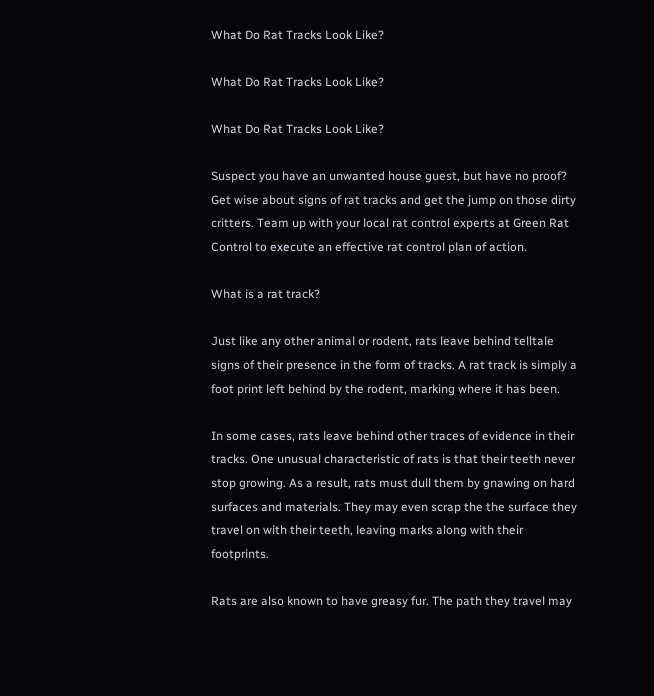What Do Rat Tracks Look Like?

What Do Rat Tracks Look Like?

What Do Rat Tracks Look Like?

Suspect you have an unwanted house guest, but have no proof? Get wise about signs of rat tracks and get the jump on those dirty critters. Team up with your local rat control experts at Green Rat Control to execute an effective rat control plan of action.

What is a rat track?

Just like any other animal or rodent, rats leave behind telltale signs of their presence in the form of tracks. A rat track is simply a foot print left behind by the rodent, marking where it has been.

In some cases, rats leave behind other traces of evidence in their tracks. One unusual characteristic of rats is that their teeth never stop growing. As a result, rats must dull them by gnawing on hard surfaces and materials. They may even scrap the the surface they travel on with their teeth, leaving marks along with their footprints.

Rats are also known to have greasy fur. The path they travel may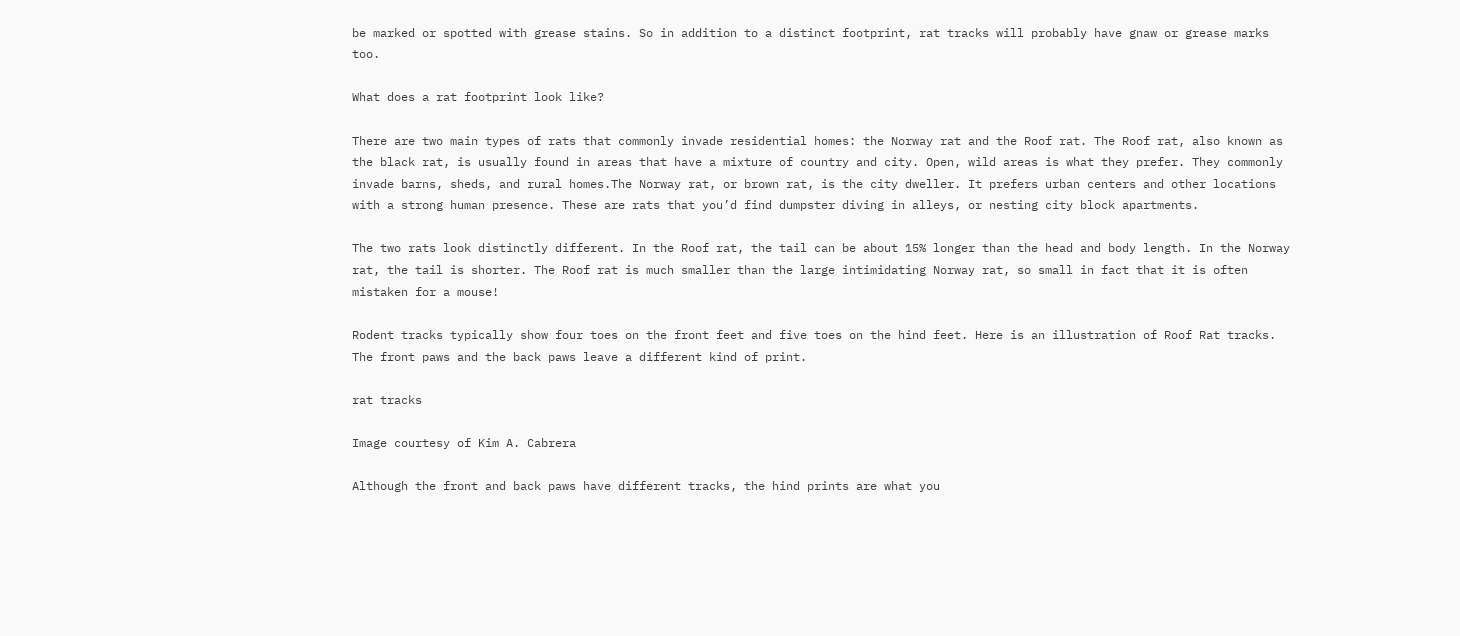be marked or spotted with grease stains. So in addition to a distinct footprint, rat tracks will probably have gnaw or grease marks too.

What does a rat footprint look like?

There are two main types of rats that commonly invade residential homes: the Norway rat and the Roof rat. The Roof rat, also known as the black rat, is usually found in areas that have a mixture of country and city. Open, wild areas is what they prefer. They commonly invade barns, sheds, and rural homes.The Norway rat, or brown rat, is the city dweller. It prefers urban centers and other locations with a strong human presence. These are rats that you’d find dumpster diving in alleys, or nesting city block apartments.

The two rats look distinctly different. In the Roof rat, the tail can be about 15% longer than the head and body length. In the Norway rat, the tail is shorter. The Roof rat is much smaller than the large intimidating Norway rat, so small in fact that it is often mistaken for a mouse!

Rodent tracks typically show four toes on the front feet and five toes on the hind feet. Here is an illustration of Roof Rat tracks. The front paws and the back paws leave a different kind of print.

rat tracks

Image courtesy of Kim A. Cabrera

Although the front and back paws have different tracks, the hind prints are what you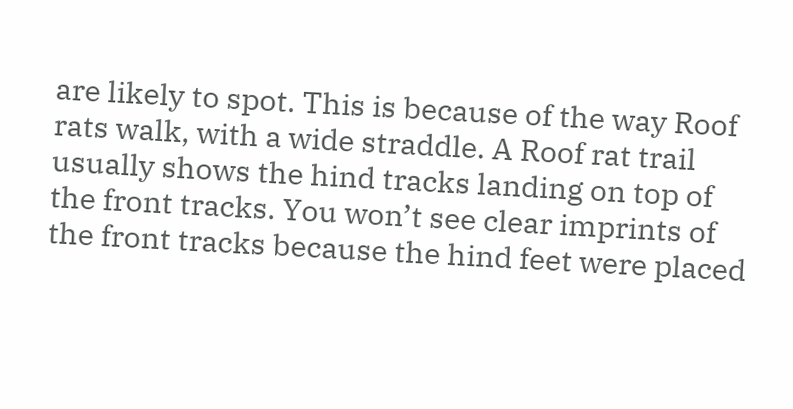are likely to spot. This is because of the way Roof rats walk, with a wide straddle. A Roof rat trail usually shows the hind tracks landing on top of the front tracks. You won’t see clear imprints of the front tracks because the hind feet were placed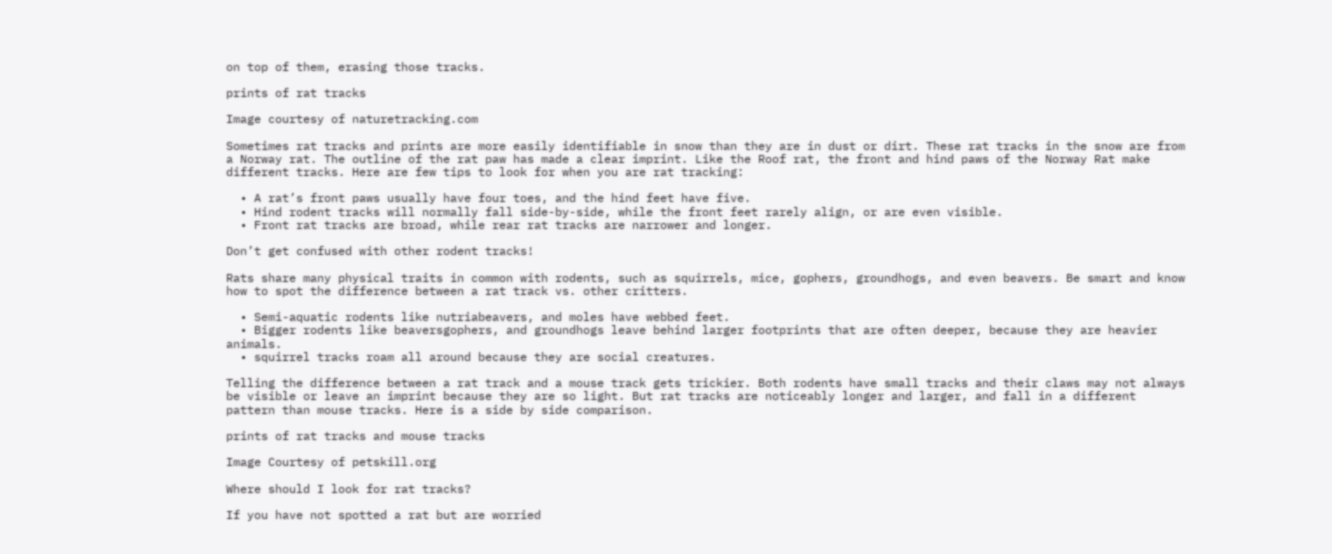on top of them, erasing those tracks.

prints of rat tracks

Image courtesy of naturetracking.com

Sometimes rat tracks and prints are more easily identifiable in snow than they are in dust or dirt. These rat tracks in the snow are from a Norway rat. The outline of the rat paw has made a clear imprint. Like the Roof rat, the front and hind paws of the Norway Rat make different tracks. Here are few tips to look for when you are rat tracking:

  • A rat’s front paws usually have four toes, and the hind feet have five.
  • Hind rodent tracks will normally fall side-by-side, while the front feet rarely align, or are even visible.
  • Front rat tracks are broad, while rear rat tracks are narrower and longer.

Don’t get confused with other rodent tracks!

Rats share many physical traits in common with rodents, such as squirrels, mice, gophers, groundhogs, and even beavers. Be smart and know how to spot the difference between a rat track vs. other critters.

  • Semi-aquatic rodents like nutriabeavers, and moles have webbed feet.
  • Bigger rodents like beaversgophers, and groundhogs leave behind larger footprints that are often deeper, because they are heavier animals.
  • squirrel tracks roam all around because they are social creatures.

Telling the difference between a rat track and a mouse track gets trickier. Both rodents have small tracks and their claws may not always be visible or leave an imprint because they are so light. But rat tracks are noticeably longer and larger, and fall in a different pattern than mouse tracks. Here is a side by side comparison.

prints of rat tracks and mouse tracks

Image Courtesy of petskill.org

Where should I look for rat tracks?

If you have not spotted a rat but are worried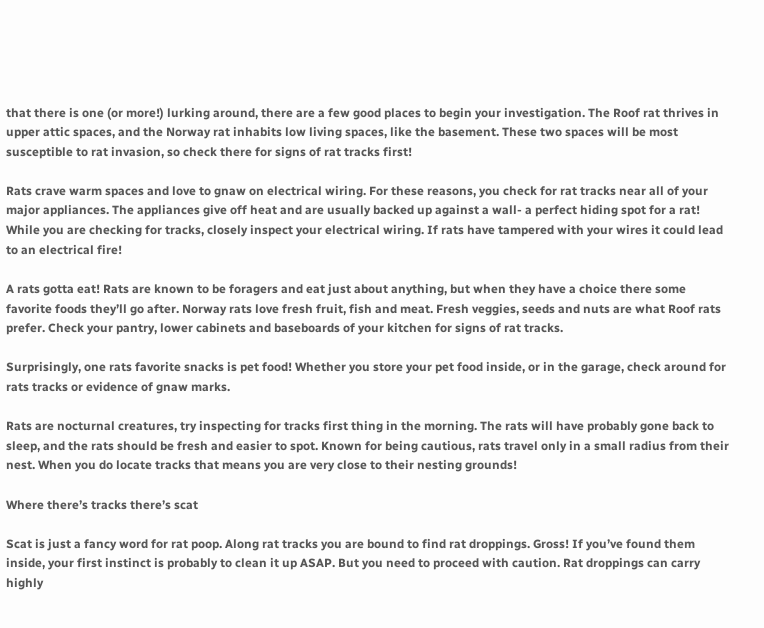that there is one (or more!) lurking around, there are a few good places to begin your investigation. The Roof rat thrives in upper attic spaces, and the Norway rat inhabits low living spaces, like the basement. These two spaces will be most susceptible to rat invasion, so check there for signs of rat tracks first!

Rats crave warm spaces and love to gnaw on electrical wiring. For these reasons, you check for rat tracks near all of your major appliances. The appliances give off heat and are usually backed up against a wall- a perfect hiding spot for a rat! While you are checking for tracks, closely inspect your electrical wiring. If rats have tampered with your wires it could lead to an electrical fire!

A rats gotta eat! Rats are known to be foragers and eat just about anything, but when they have a choice there some favorite foods they’ll go after. Norway rats love fresh fruit, fish and meat. Fresh veggies, seeds and nuts are what Roof rats prefer. Check your pantry, lower cabinets and baseboards of your kitchen for signs of rat tracks.

Surprisingly, one rats favorite snacks is pet food! Whether you store your pet food inside, or in the garage, check around for rats tracks or evidence of gnaw marks.

Rats are nocturnal creatures, try inspecting for tracks first thing in the morning. The rats will have probably gone back to sleep, and the rats should be fresh and easier to spot. Known for being cautious, rats travel only in a small radius from their nest. When you do locate tracks that means you are very close to their nesting grounds!

Where there’s tracks there’s scat

Scat is just a fancy word for rat poop. Along rat tracks you are bound to find rat droppings. Gross! If you’ve found them inside, your first instinct is probably to clean it up ASAP. But you need to proceed with caution. Rat droppings can carry highly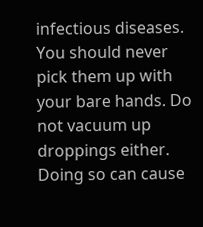infectious diseases. You should never pick them up with your bare hands. Do not vacuum up droppings either. Doing so can cause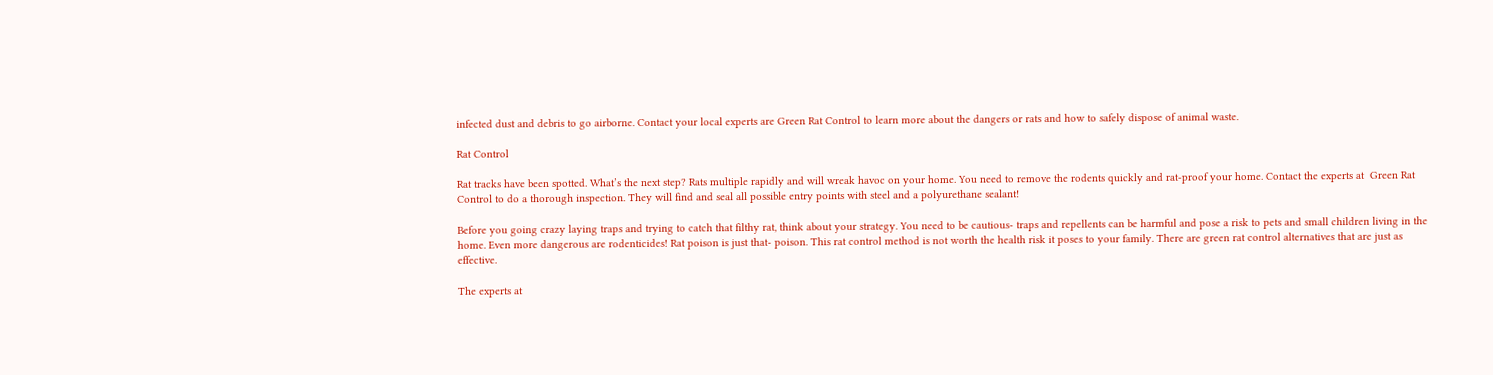infected dust and debris to go airborne. Contact your local experts are Green Rat Control to learn more about the dangers or rats and how to safely dispose of animal waste.

Rat Control

Rat tracks have been spotted. What’s the next step? Rats multiple rapidly and will wreak havoc on your home. You need to remove the rodents quickly and rat-proof your home. Contact the experts at  Green Rat Control to do a thorough inspection. They will find and seal all possible entry points with steel and a polyurethane sealant!

Before you going crazy laying traps and trying to catch that filthy rat, think about your strategy. You need to be cautious- traps and repellents can be harmful and pose a risk to pets and small children living in the home. Even more dangerous are rodenticides! Rat poison is just that- poison. This rat control method is not worth the health risk it poses to your family. There are green rat control alternatives that are just as effective.

The experts at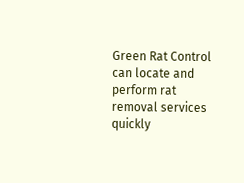Green Rat Control can locate and perform rat removal services quickly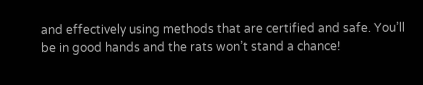and effectively using methods that are certified and safe. You’ll be in good hands and the rats won’t stand a chance!